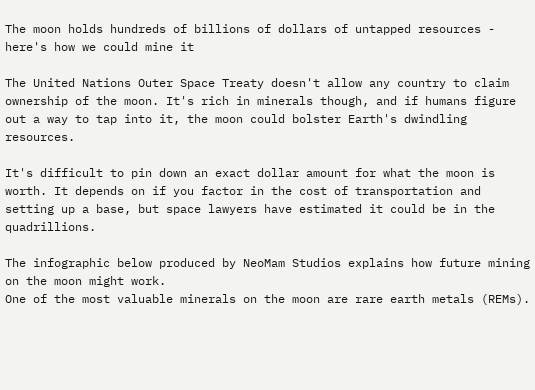The moon holds hundreds of billions of dollars of untapped resources - here's how we could mine it

The United Nations Outer Space Treaty doesn't allow any country to claim ownership of the moon. It's rich in minerals though, and if humans figure out a way to tap into it, the moon could bolster Earth's dwindling resources.

It's difficult to pin down an exact dollar amount for what the moon is worth. It depends on if you factor in the cost of transportation and setting up a base, but space lawyers have estimated it could be in the quadrillions.

The infographic below produced by NeoMam Studios explains how future mining on the moon might work.
One of the most valuable minerals on the moon are rare earth metals (REMs).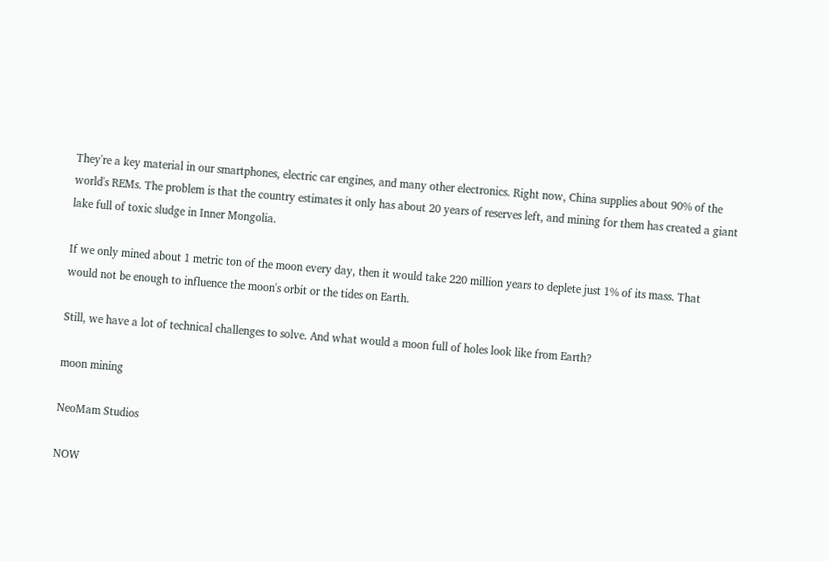They're a key material in our smartphones, electric car engines, and many other electronics. Right now, China supplies about 90% of the world's REMs. The problem is that the country estimates it only has about 20 years of reserves left, and mining for them has created a giant lake full of toxic sludge in Inner Mongolia.

If we only mined about 1 metric ton of the moon every day, then it would take 220 million years to deplete just 1% of its mass. That would not be enough to influence the moon's orbit or the tides on Earth.

Still, we have a lot of technical challenges to solve. And what would a moon full of holes look like from Earth?

moon mining

NeoMam Studios

NOW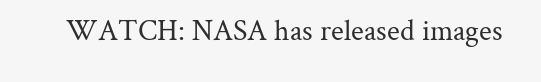WATCH: NASA has released images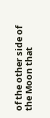of the other side of the Moon that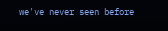we've never seen before